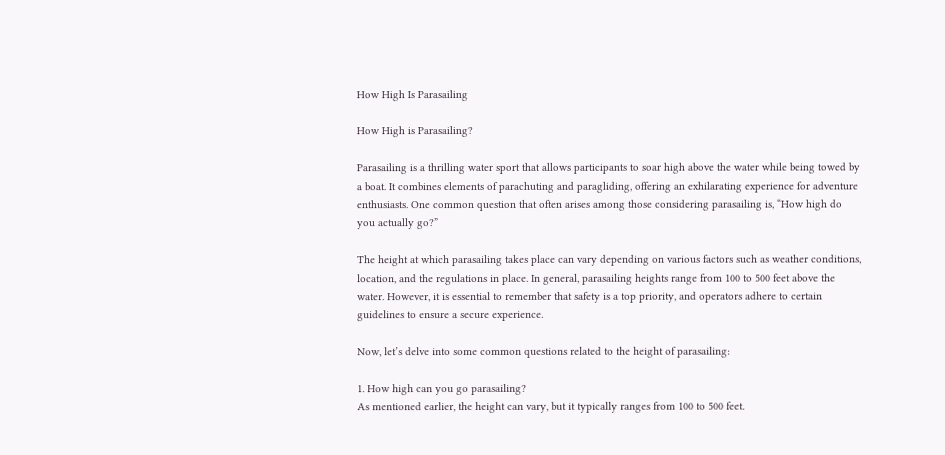How High Is Parasailing

How High is Parasailing?

Parasailing is a thrilling water sport that allows participants to soar high above the water while being towed by a boat. It combines elements of parachuting and paragliding, offering an exhilarating experience for adventure enthusiasts. One common question that often arises among those considering parasailing is, “How high do you actually go?”

The height at which parasailing takes place can vary depending on various factors such as weather conditions, location, and the regulations in place. In general, parasailing heights range from 100 to 500 feet above the water. However, it is essential to remember that safety is a top priority, and operators adhere to certain guidelines to ensure a secure experience.

Now, let’s delve into some common questions related to the height of parasailing:

1. How high can you go parasailing?
As mentioned earlier, the height can vary, but it typically ranges from 100 to 500 feet.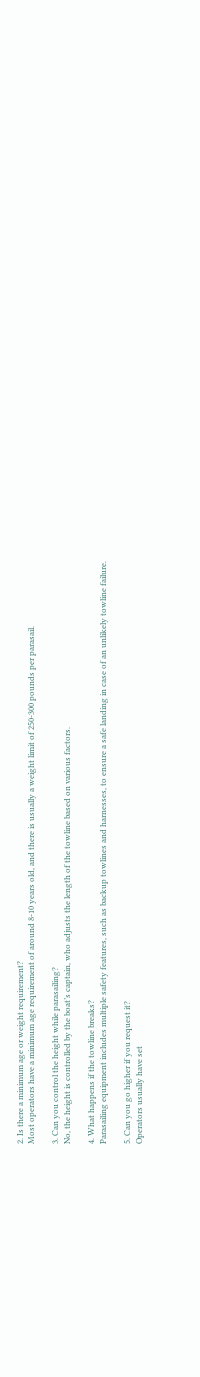2. Is there a minimum age or weight requirement?
Most operators have a minimum age requirement of around 8-10 years old, and there is usually a weight limit of 250-300 pounds per parasail.

3. Can you control the height while parasailing?
No, the height is controlled by the boat’s captain, who adjusts the length of the towline based on various factors.

4. What happens if the towline breaks?
Parasailing equipment includes multiple safety features, such as backup towlines and harnesses, to ensure a safe landing in case of an unlikely towline failure.

5. Can you go higher if you request it?
Operators usually have set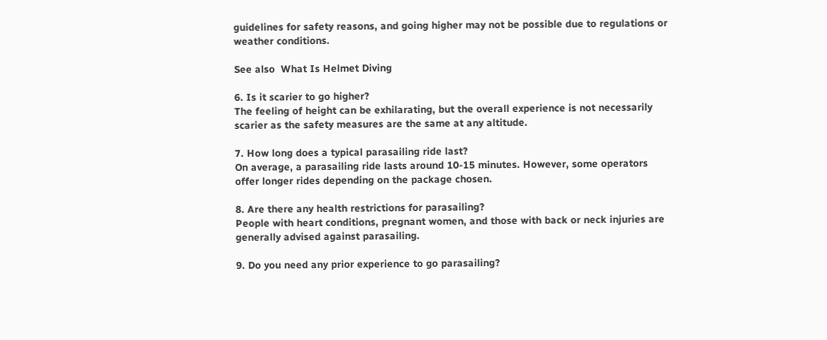guidelines for safety reasons, and going higher may not be possible due to regulations or weather conditions.

See also  What Is Helmet Diving

6. Is it scarier to go higher?
The feeling of height can be exhilarating, but the overall experience is not necessarily scarier as the safety measures are the same at any altitude.

7. How long does a typical parasailing ride last?
On average, a parasailing ride lasts around 10-15 minutes. However, some operators offer longer rides depending on the package chosen.

8. Are there any health restrictions for parasailing?
People with heart conditions, pregnant women, and those with back or neck injuries are generally advised against parasailing.

9. Do you need any prior experience to go parasailing?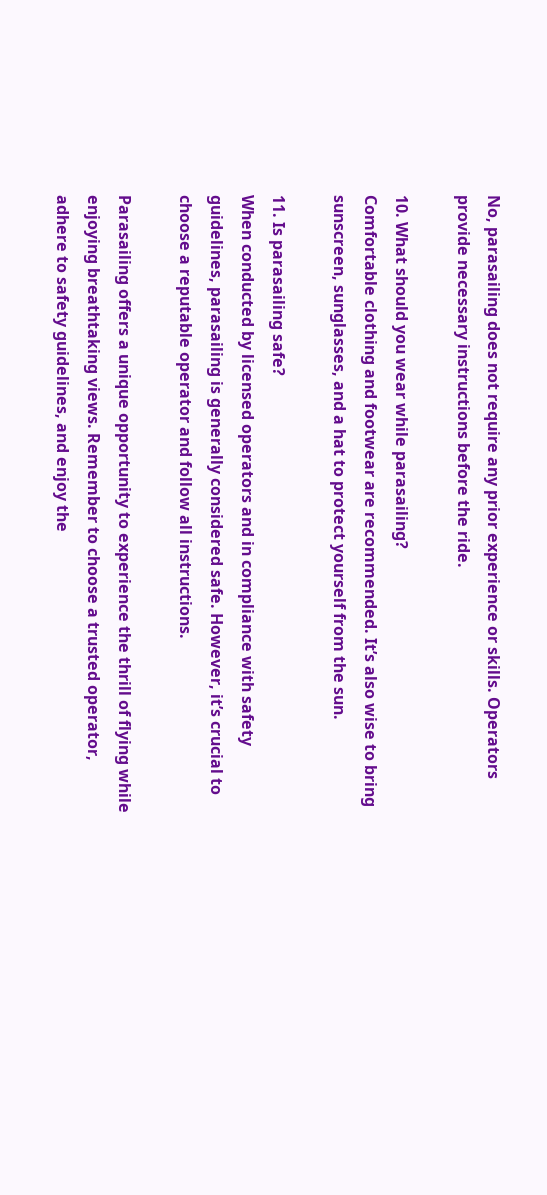No, parasailing does not require any prior experience or skills. Operators provide necessary instructions before the ride.

10. What should you wear while parasailing?
Comfortable clothing and footwear are recommended. It’s also wise to bring sunscreen, sunglasses, and a hat to protect yourself from the sun.

11. Is parasailing safe?
When conducted by licensed operators and in compliance with safety guidelines, parasailing is generally considered safe. However, it’s crucial to choose a reputable operator and follow all instructions.

Parasailing offers a unique opportunity to experience the thrill of flying while enjoying breathtaking views. Remember to choose a trusted operator, adhere to safety guidelines, and enjoy the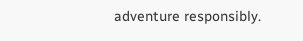adventure responsibly.